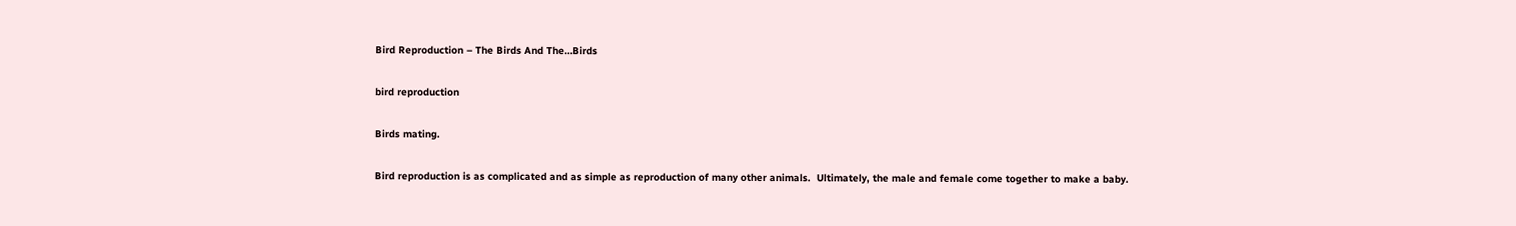Bird Reproduction – The Birds And The…Birds

bird reproduction

Birds mating.

Bird reproduction is as complicated and as simple as reproduction of many other animals.  Ultimately, the male and female come together to make a baby.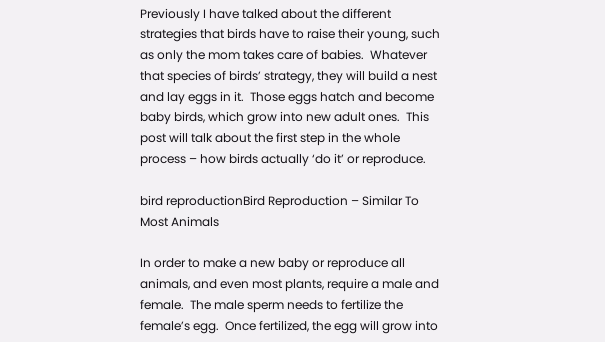Previously I have talked about the different strategies that birds have to raise their young, such as only the mom takes care of babies.  Whatever that species of birds’ strategy, they will build a nest and lay eggs in it.  Those eggs hatch and become baby birds, which grow into new adult ones.  This post will talk about the first step in the whole process – how birds actually ‘do it’ or reproduce.

bird reproductionBird Reproduction – Similar To Most Animals

In order to make a new baby or reproduce all animals, and even most plants, require a male and female.  The male sperm needs to fertilize the female’s egg.  Once fertilized, the egg will grow into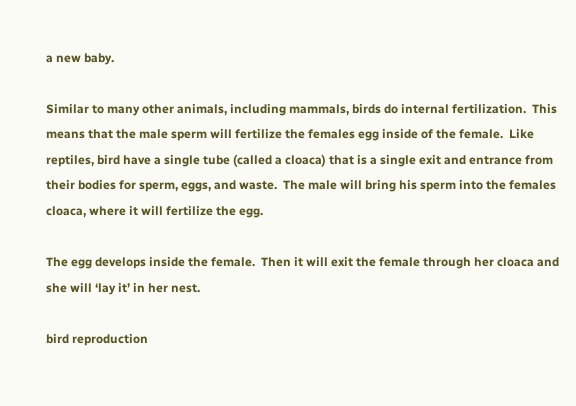a new baby.

Similar to many other animals, including mammals, birds do internal fertilization.  This means that the male sperm will fertilize the females egg inside of the female.  Like reptiles, bird have a single tube (called a cloaca) that is a single exit and entrance from their bodies for sperm, eggs, and waste.  The male will bring his sperm into the females cloaca, where it will fertilize the egg.

The egg develops inside the female.  Then it will exit the female through her cloaca and she will ‘lay it’ in her nest.

bird reproduction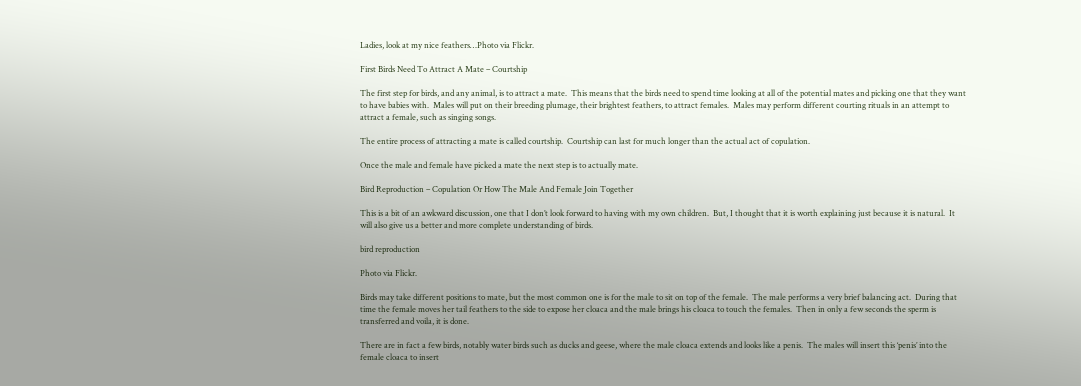Ladies, look at my nice feathers…Photo via Flickr.

First Birds Need To Attract A Mate – Courtship

The first step for birds, and any animal, is to attract a mate.  This means that the birds need to spend time looking at all of the potential mates and picking one that they want to have babies with.  Males will put on their breeding plumage, their brightest feathers, to attract females.  Males may perform different courting rituals in an attempt to attract a female, such as singing songs.

The entire process of attracting a mate is called courtship.  Courtship can last for much longer than the actual act of copulation.

Once the male and female have picked a mate the next step is to actually mate.

Bird Reproduction – Copulation Or How The Male And Female Join Together

This is a bit of an awkward discussion, one that I don’t look forward to having with my own children.  But, I thought that it is worth explaining just because it is natural.  It will also give us a better and more complete understanding of birds.

bird reproduction

Photo via Flickr.

Birds may take different positions to mate, but the most common one is for the male to sit on top of the female.  The male performs a very brief balancing act.  During that time the female moves her tail feathers to the side to expose her cloaca and the male brings his cloaca to touch the females.  Then in only a few seconds the sperm is transferred and voila, it is done.

There are in fact a few birds, notably water birds such as ducks and geese, where the male cloaca extends and looks like a penis.  The males will insert this ‘penis’ into the female cloaca to insert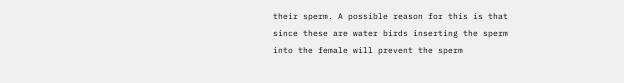their sperm. A possible reason for this is that since these are water birds inserting the sperm into the female will prevent the sperm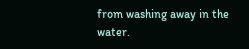from washing away in the water.